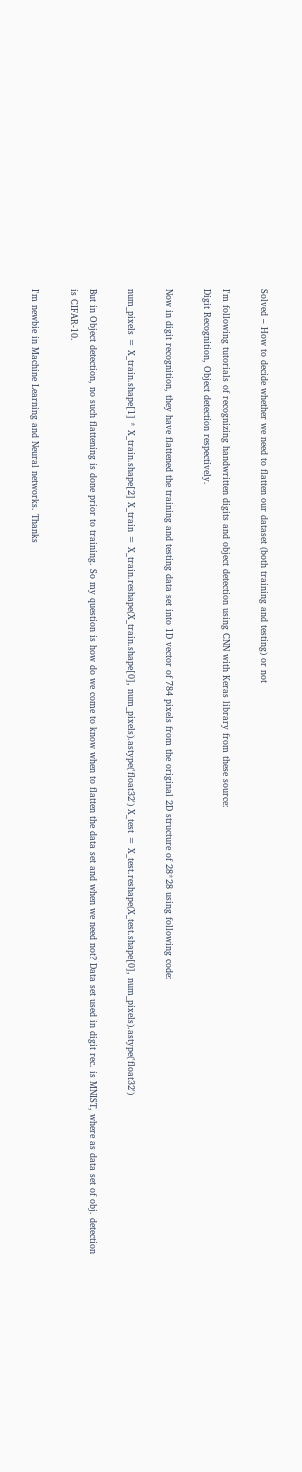Solved – How to decide whether we need to flatten our dataset (both training and testing) or not

I'm following tutorials of recognizing handwritten digits and object detection using CNN with Keras library from these source:
Digit Recognition, Object detection respectively.

Now in digit recognition, they have flattened the training and testing data set into 1D vector of 784 pixels from the original 2D structure of 28*28 using following code:

num_pixels = X_train.shape[1] * X_train.shape[2] X_train = X_train.reshape(X_train.shape[0], num_pixels).astype('float32') X_test = X_test.reshape(X_test.shape[0], num_pixels).astype('float32')

But in Object detection, no such flattening is done prior to training. So my question is how do we come to know when to flatten the data set and when we need not? Data set used in digit rec. is MNIST, where as data set of obj. detection
is CIFAR-10.

I'm newbie in Machine Learning and Neural networks. Thanks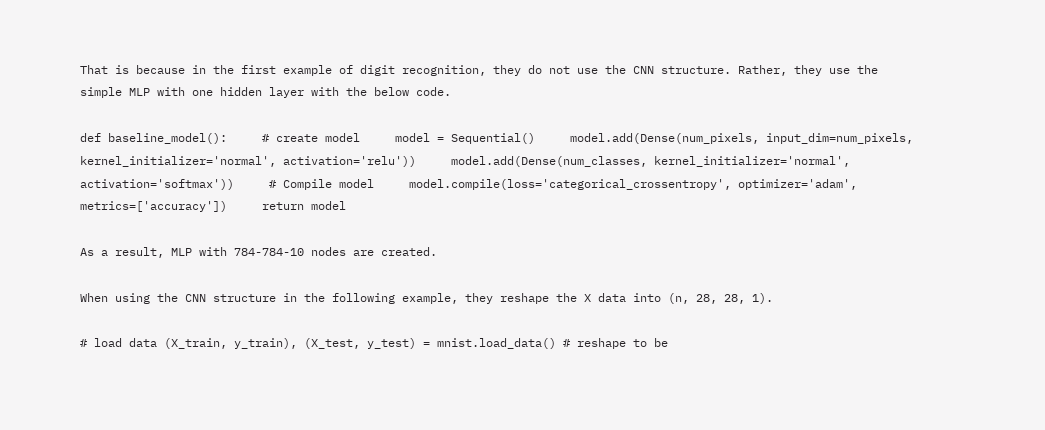That is because in the first example of digit recognition, they do not use the CNN structure. Rather, they use the simple MLP with one hidden layer with the below code.

def baseline_model():     # create model     model = Sequential()     model.add(Dense(num_pixels, input_dim=num_pixels,      kernel_initializer='normal', activation='relu'))     model.add(Dense(num_classes, kernel_initializer='normal',      activation='softmax'))     # Compile model     model.compile(loss='categorical_crossentropy', optimizer='adam',      metrics=['accuracy'])     return model

As a result, MLP with 784-784-10 nodes are created.

When using the CNN structure in the following example, they reshape the X data into (n, 28, 28, 1).

# load data (X_train, y_train), (X_test, y_test) = mnist.load_data() # reshape to be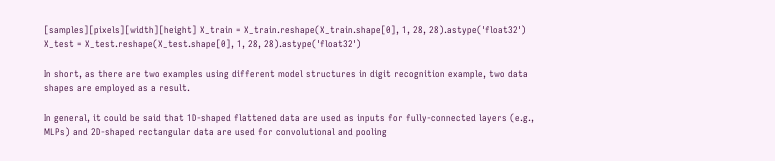[samples][pixels][width][height] X_train = X_train.reshape(X_train.shape[0], 1, 28, 28).astype('float32') X_test = X_test.reshape(X_test.shape[0], 1, 28, 28).astype('float32')

In short, as there are two examples using different model structures in digit recognition example, two data shapes are employed as a result.

In general, it could be said that 1D-shaped flattened data are used as inputs for fully-connected layers (e.g., MLPs) and 2D-shaped rectangular data are used for convolutional and pooling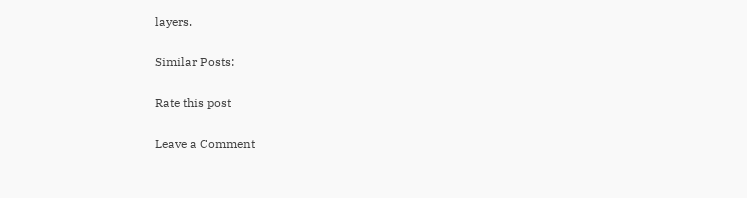layers.

Similar Posts:

Rate this post

Leave a Comment